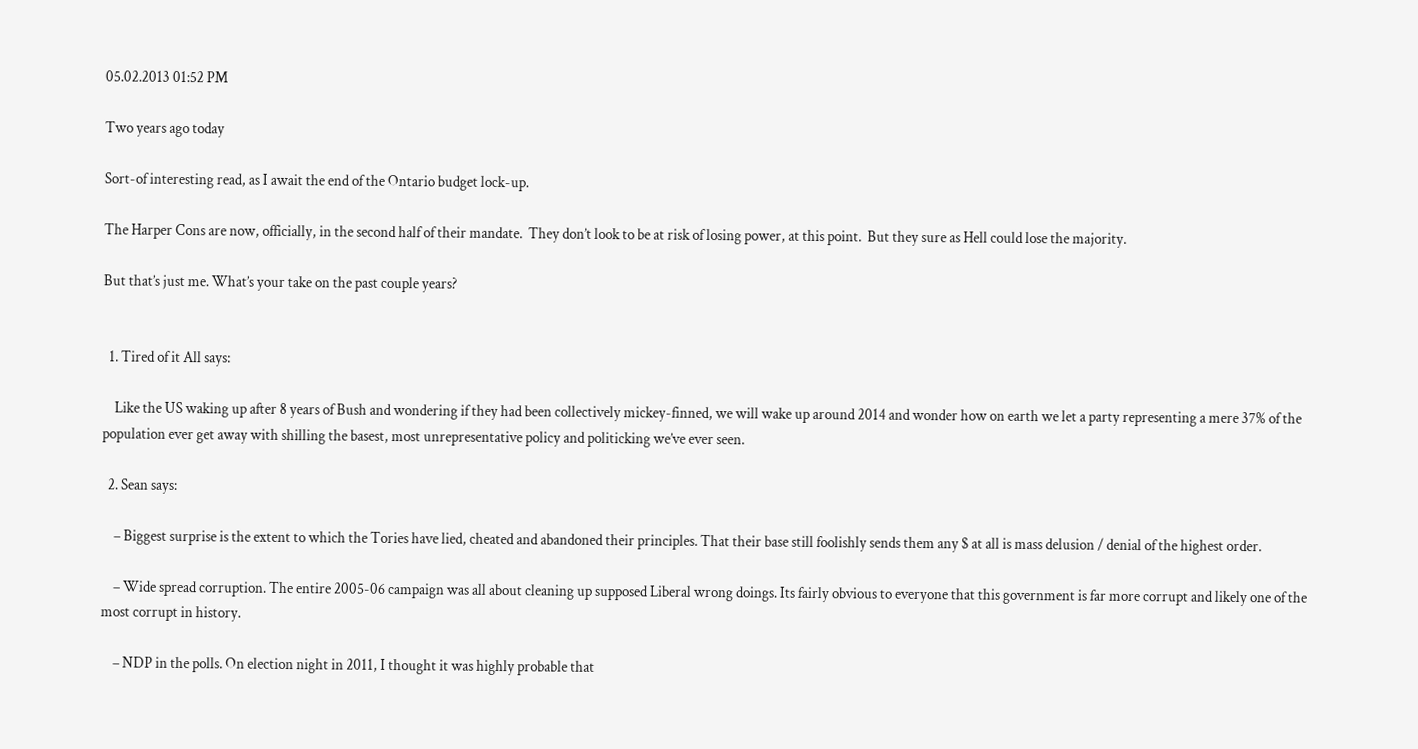05.02.2013 01:52 PM

Two years ago today

Sort-of interesting read, as I await the end of the Ontario budget lock-up.

The Harper Cons are now, officially, in the second half of their mandate.  They don’t look to be at risk of losing power, at this point.  But they sure as Hell could lose the majority.

But that’s just me. What’s your take on the past couple years?


  1. Tired of it All says:

    Like the US waking up after 8 years of Bush and wondering if they had been collectively mickey-finned, we will wake up around 2014 and wonder how on earth we let a party representing a mere 37% of the population ever get away with shilling the basest, most unrepresentative policy and politicking we’ve ever seen.

  2. Sean says:

    – Biggest surprise is the extent to which the Tories have lied, cheated and abandoned their principles. That their base still foolishly sends them any $ at all is mass delusion / denial of the highest order.

    – Wide spread corruption. The entire 2005-06 campaign was all about cleaning up supposed Liberal wrong doings. Its fairly obvious to everyone that this government is far more corrupt and likely one of the most corrupt in history.

    – NDP in the polls. On election night in 2011, I thought it was highly probable that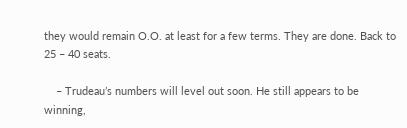they would remain O.O. at least for a few terms. They are done. Back to 25 – 40 seats.

    – Trudeau’s numbers will level out soon. He still appears to be winning,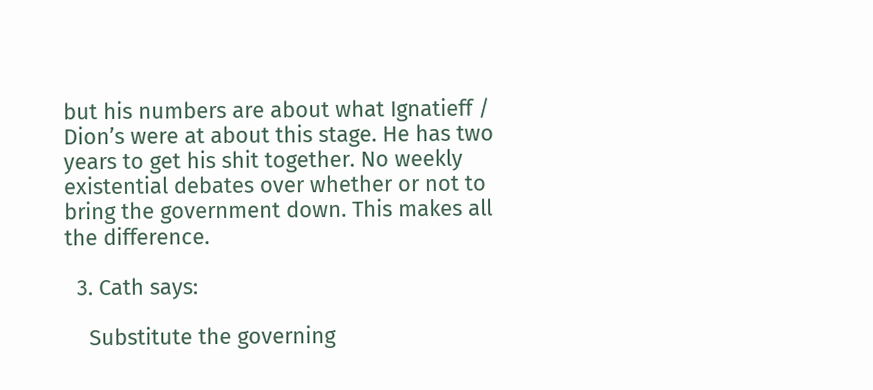but his numbers are about what Ignatieff / Dion’s were at about this stage. He has two years to get his shit together. No weekly existential debates over whether or not to bring the government down. This makes all the difference.

  3. Cath says:

    Substitute the governing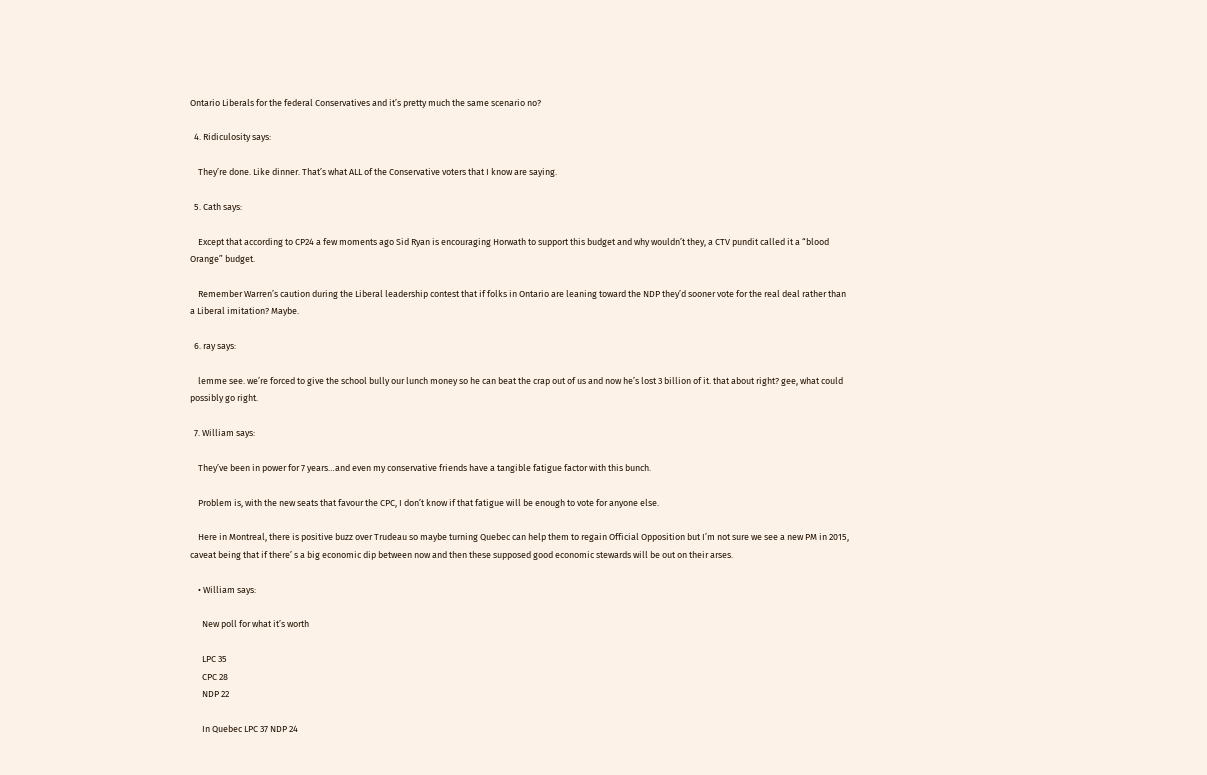Ontario Liberals for the federal Conservatives and it’s pretty much the same scenario no?

  4. Ridiculosity says:

    They’re done. Like dinner. That’s what ALL of the Conservative voters that I know are saying.

  5. Cath says:

    Except that according to CP24 a few moments ago Sid Ryan is encouraging Horwath to support this budget and why wouldn’t they, a CTV pundit called it a “blood Orange” budget.

    Remember Warren’s caution during the Liberal leadership contest that if folks in Ontario are leaning toward the NDP they’d sooner vote for the real deal rather than a Liberal imitation? Maybe.

  6. ray says:

    lemme see. we’re forced to give the school bully our lunch money so he can beat the crap out of us and now he’s lost 3 billion of it. that about right? gee, what could possibly go right.

  7. William says:

    They’ve been in power for 7 years…and even my conservative friends have a tangible fatigue factor with this bunch.

    Problem is, with the new seats that favour the CPC, I don’t know if that fatigue will be enough to vote for anyone else.

    Here in Montreal, there is positive buzz over Trudeau so maybe turning Quebec can help them to regain Official Opposition but I’m not sure we see a new PM in 2015, caveat being that if there’ s a big economic dip between now and then these supposed good economic stewards will be out on their arses.

    • William says:

      New poll for what it’s worth

      LPC 35
      CPC 28
      NDP 22

      In Quebec LPC 37 NDP 24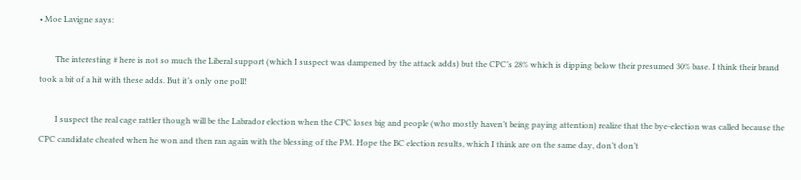• Moe Lavigne says:

        The interesting # here is not so much the Liberal support (which I suspect was dampened by the attack adds) but the CPC’s 28% which is dipping below their presumed 30% base. I think their brand took a bit of a hit with these adds. But it’s only one poll!

        I suspect the real cage rattler though will be the Labrador election when the CPC loses big and people (who mostly haven’t being paying attention) realize that the bye-election was called because the CPC candidate cheated when he won and then ran again with the blessing of the PM. Hope the BC election results, which I think are on the same day, don’t don’t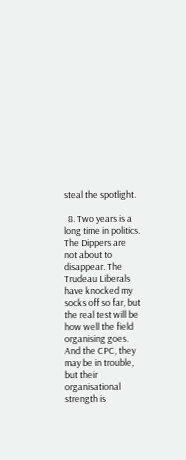steal the spotlight.

  8. Two years is a long time in politics. The Dippers are not about to disappear. The Trudeau Liberals have knocked my socks off so far, but the real test will be how well the field organising goes. And the CPC, they may be in trouble, but their organisational strength is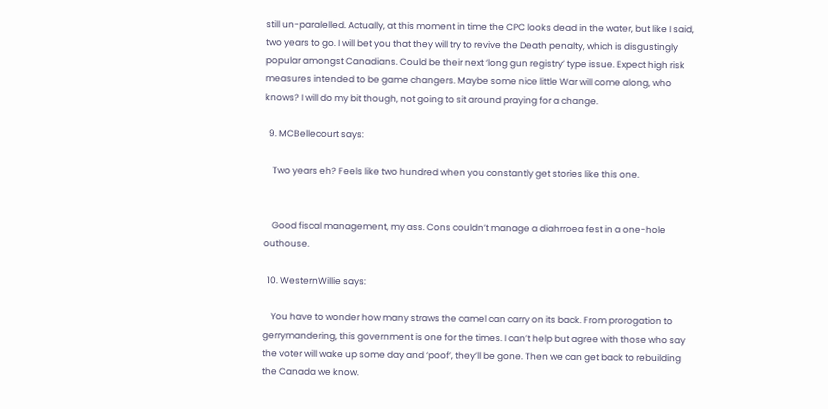still un-paralelled. Actually, at this moment in time the CPC looks dead in the water, but like I said, two years to go. I will bet you that they will try to revive the Death penalty, which is disgustingly popular amongst Canadians. Could be their next ‘long gun registry’ type issue. Expect high risk measures intended to be game changers. Maybe some nice little War will come along, who knows? I will do my bit though, not going to sit around praying for a change.

  9. MCBellecourt says:

    Two years eh? Feels like two hundred when you constantly get stories like this one.


    Good fiscal management, my ass. Cons couldn’t manage a diahrroea fest in a one-hole outhouse.

  10. WesternWillie says:

    You have to wonder how many straws the camel can carry on its back. From prorogation to gerrymandering, this government is one for the times. I can’t help but agree with those who say the voter will wake up some day and ‘poof’, they’ll be gone. Then we can get back to rebuilding the Canada we know.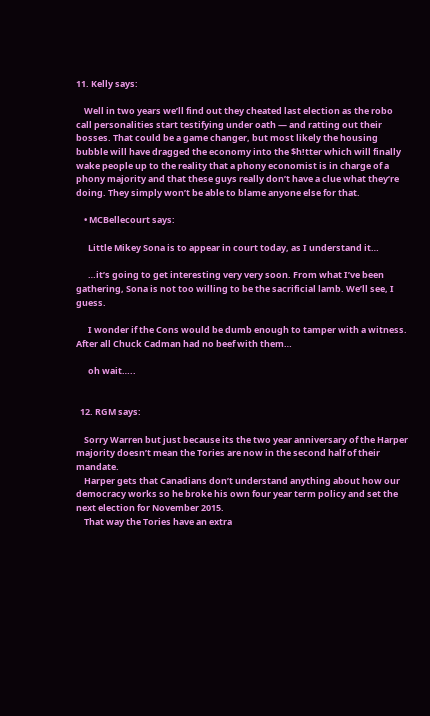11. Kelly says:

    Well in two years we’ll find out they cheated last election as the robo call personalities start testifying under oath — and ratting out their bosses. That could be a game changer, but most likely the housing bubble will have dragged the economy into the $h!tter which will finally wake people up to the reality that a phony economist is in charge of a phony majority and that these guys really don’t have a clue what they’re doing. They simply won’t be able to blame anyone else for that.

    • MCBellecourt says:

      Little Mikey Sona is to appear in court today, as I understand it…

      …it’s going to get interesting very very soon. From what I’ve been gathering, Sona is not too willing to be the sacrificial lamb. We’ll see, I guess.

      I wonder if the Cons would be dumb enough to tamper with a witness. After all Chuck Cadman had no beef with them…

      oh wait…..


  12. RGM says:

    Sorry Warren but just because its the two year anniversary of the Harper majority doesn’t mean the Tories are now in the second half of their mandate.
    Harper gets that Canadians don’t understand anything about how our democracy works so he broke his own four year term policy and set the next election for November 2015.
    That way the Tories have an extra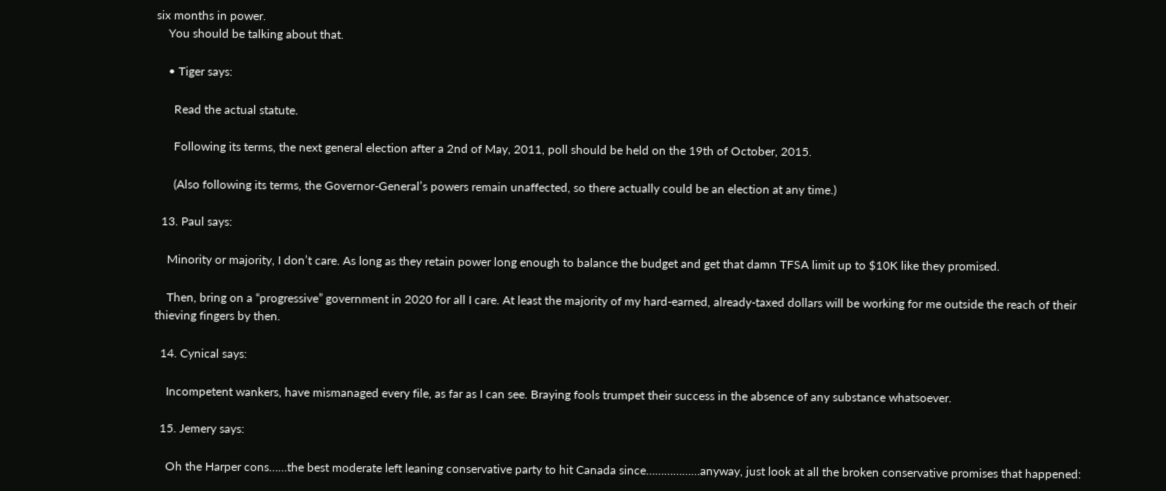six months in power.
    You should be talking about that.

    • Tiger says:

      Read the actual statute.

      Following its terms, the next general election after a 2nd of May, 2011, poll should be held on the 19th of October, 2015.

      (Also following its terms, the Governor-General’s powers remain unaffected, so there actually could be an election at any time.)

  13. Paul says:

    Minority or majority, I don’t care. As long as they retain power long enough to balance the budget and get that damn TFSA limit up to $10K like they promised.

    Then, bring on a “progressive” government in 2020 for all I care. At least the majority of my hard-earned, already-taxed dollars will be working for me outside the reach of their thieving fingers by then.

  14. Cynical says:

    Incompetent wankers, have mismanaged every file, as far as I can see. Braying fools trumpet their success in the absence of any substance whatsoever.

  15. Jemery says:

    Oh the Harper cons……the best moderate left leaning conservative party to hit Canada since………………anyway, just look at all the broken conservative promises that happened: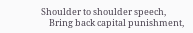Shoulder to shoulder speech,
    Bring back capital punishment,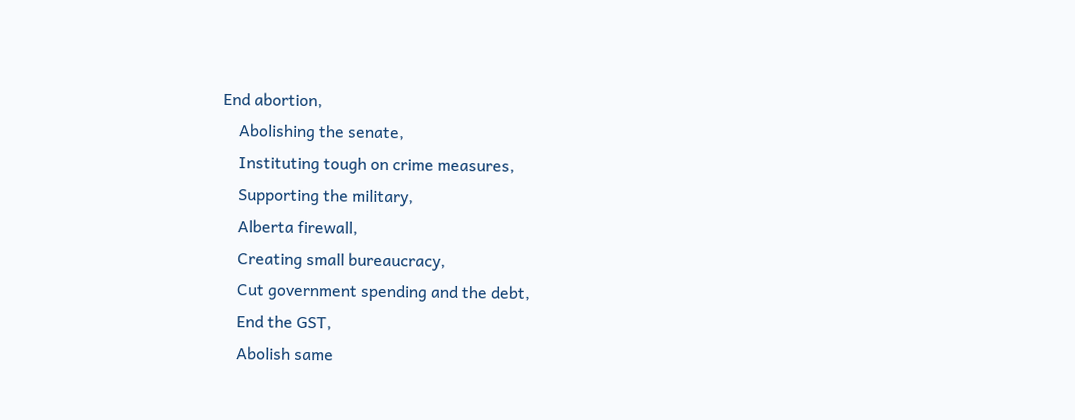End abortion,
    Abolishing the senate,
    Instituting tough on crime measures,
    Supporting the military,
    Alberta firewall,
    Creating small bureaucracy,
    Cut government spending and the debt,
    End the GST,
    Abolish same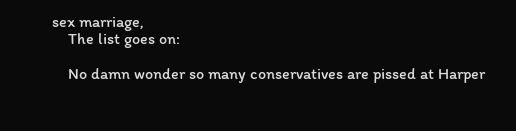sex marriage,
    The list goes on:

    No damn wonder so many conservatives are pissed at Harper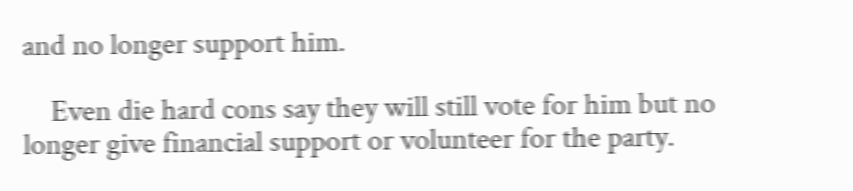and no longer support him.

    Even die hard cons say they will still vote for him but no longer give financial support or volunteer for the party.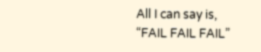All I can say is, “FAIL FAIL FAIL”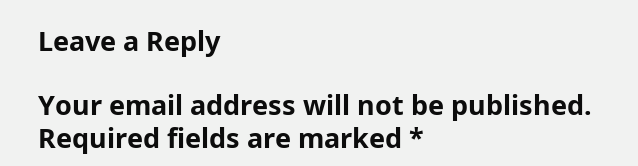Leave a Reply

Your email address will not be published. Required fields are marked *